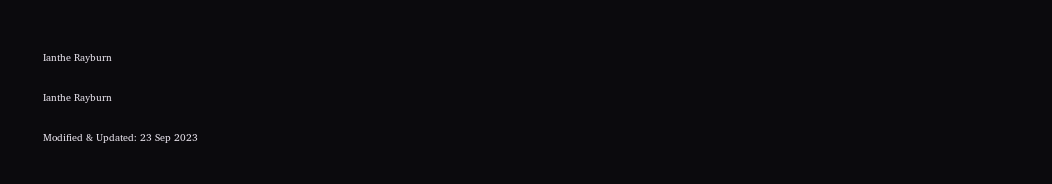Ianthe Rayburn

Ianthe Rayburn

Modified & Updated: 23 Sep 2023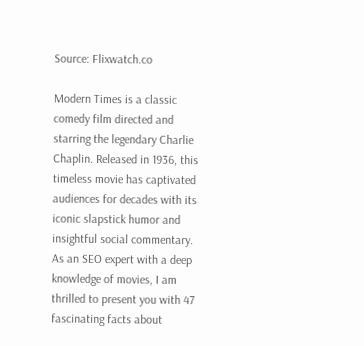Source: Flixwatch.co

Modern Times is a classic comedy film directed and starring the legendary Charlie Chaplin. Released in 1936, this timeless movie has captivated audiences for decades with its iconic slapstick humor and insightful social commentary. As an SEO expert with a deep knowledge of movies, I am thrilled to present you with 47 fascinating facts about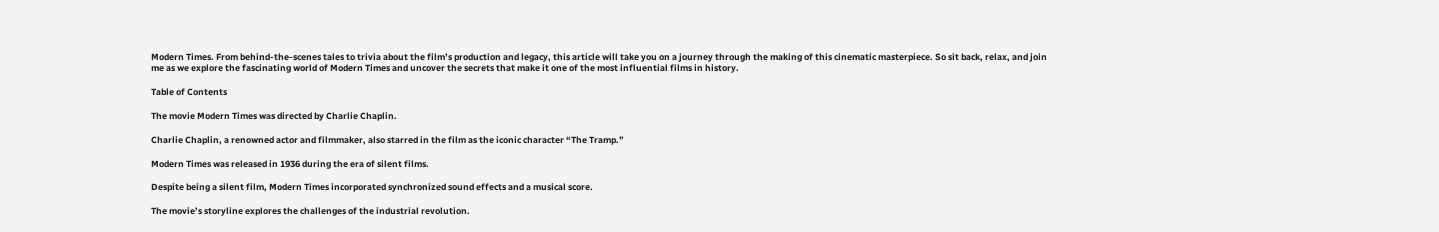Modern Times. From behind-the-scenes tales to trivia about the film’s production and legacy, this article will take you on a journey through the making of this cinematic masterpiece. So sit back, relax, and join me as we explore the fascinating world of Modern Times and uncover the secrets that make it one of the most influential films in history.

Table of Contents

The movie Modern Times was directed by Charlie Chaplin.

Charlie Chaplin, a renowned actor and filmmaker, also starred in the film as the iconic character “The Tramp.”

Modern Times was released in 1936 during the era of silent films.

Despite being a silent film, Modern Times incorporated synchronized sound effects and a musical score.

The movie’s storyline explores the challenges of the industrial revolution.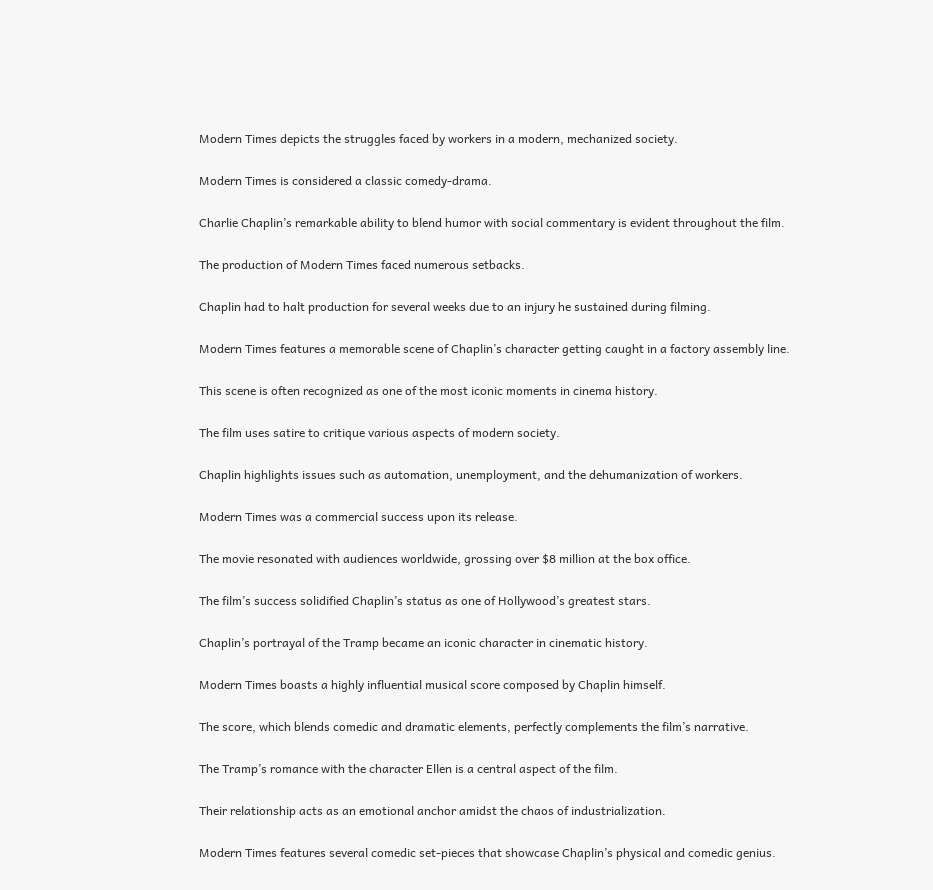Modern Times depicts the struggles faced by workers in a modern, mechanized society.

Modern Times is considered a classic comedy-drama.

Charlie Chaplin’s remarkable ability to blend humor with social commentary is evident throughout the film.

The production of Modern Times faced numerous setbacks.

Chaplin had to halt production for several weeks due to an injury he sustained during filming.

Modern Times features a memorable scene of Chaplin’s character getting caught in a factory assembly line.

This scene is often recognized as one of the most iconic moments in cinema history.

The film uses satire to critique various aspects of modern society.

Chaplin highlights issues such as automation, unemployment, and the dehumanization of workers.

Modern Times was a commercial success upon its release.

The movie resonated with audiences worldwide, grossing over $8 million at the box office.

The film’s success solidified Chaplin’s status as one of Hollywood’s greatest stars.

Chaplin’s portrayal of the Tramp became an iconic character in cinematic history.

Modern Times boasts a highly influential musical score composed by Chaplin himself.

The score, which blends comedic and dramatic elements, perfectly complements the film’s narrative.

The Tramp’s romance with the character Ellen is a central aspect of the film.

Their relationship acts as an emotional anchor amidst the chaos of industrialization.

Modern Times features several comedic set-pieces that showcase Chaplin’s physical and comedic genius.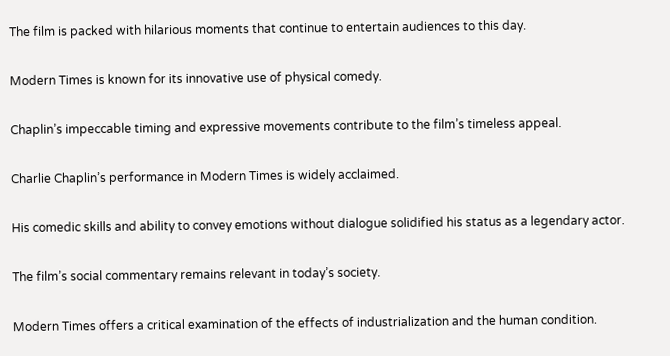The film is packed with hilarious moments that continue to entertain audiences to this day.

Modern Times is known for its innovative use of physical comedy.

Chaplin’s impeccable timing and expressive movements contribute to the film’s timeless appeal.

Charlie Chaplin’s performance in Modern Times is widely acclaimed.

His comedic skills and ability to convey emotions without dialogue solidified his status as a legendary actor.

The film’s social commentary remains relevant in today’s society.

Modern Times offers a critical examination of the effects of industrialization and the human condition.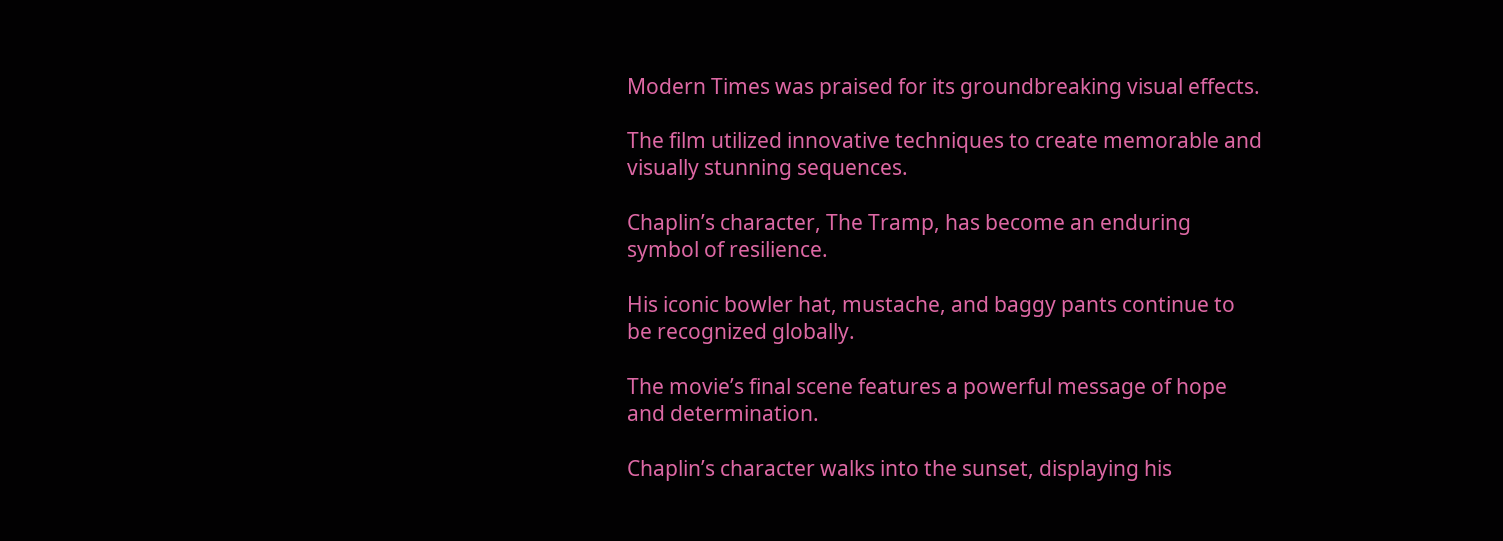Modern Times was praised for its groundbreaking visual effects.

The film utilized innovative techniques to create memorable and visually stunning sequences.

Chaplin’s character, The Tramp, has become an enduring symbol of resilience.

His iconic bowler hat, mustache, and baggy pants continue to be recognized globally.

The movie’s final scene features a powerful message of hope and determination.

Chaplin’s character walks into the sunset, displaying his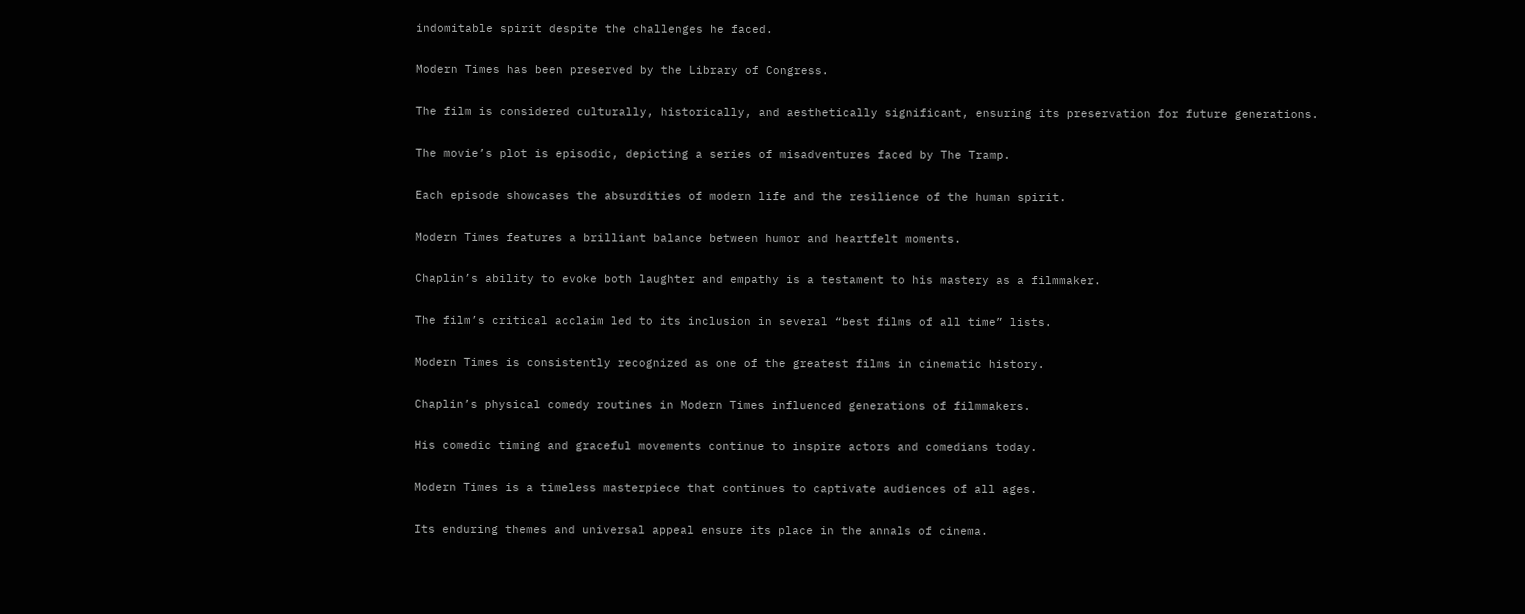indomitable spirit despite the challenges he faced.

Modern Times has been preserved by the Library of Congress.

The film is considered culturally, historically, and aesthetically significant, ensuring its preservation for future generations.

The movie’s plot is episodic, depicting a series of misadventures faced by The Tramp.

Each episode showcases the absurdities of modern life and the resilience of the human spirit.

Modern Times features a brilliant balance between humor and heartfelt moments.

Chaplin’s ability to evoke both laughter and empathy is a testament to his mastery as a filmmaker.

The film’s critical acclaim led to its inclusion in several “best films of all time” lists.

Modern Times is consistently recognized as one of the greatest films in cinematic history.

Chaplin’s physical comedy routines in Modern Times influenced generations of filmmakers.

His comedic timing and graceful movements continue to inspire actors and comedians today.

Modern Times is a timeless masterpiece that continues to captivate audiences of all ages.

Its enduring themes and universal appeal ensure its place in the annals of cinema.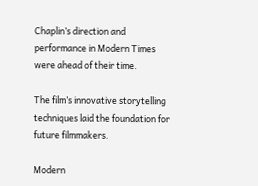Chaplin’s direction and performance in Modern Times were ahead of their time.

The film’s innovative storytelling techniques laid the foundation for future filmmakers.

Modern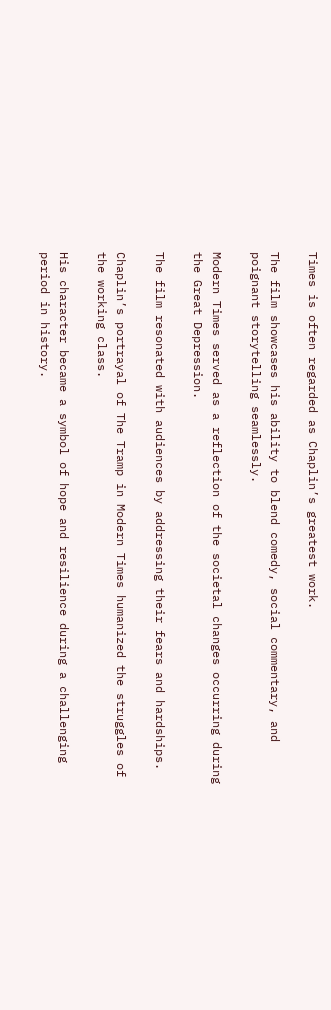Times is often regarded as Chaplin’s greatest work.

The film showcases his ability to blend comedy, social commentary, and poignant storytelling seamlessly.

Modern Times served as a reflection of the societal changes occurring during the Great Depression.

The film resonated with audiences by addressing their fears and hardships.

Chaplin’s portrayal of The Tramp in Modern Times humanized the struggles of the working class.

His character became a symbol of hope and resilience during a challenging period in history.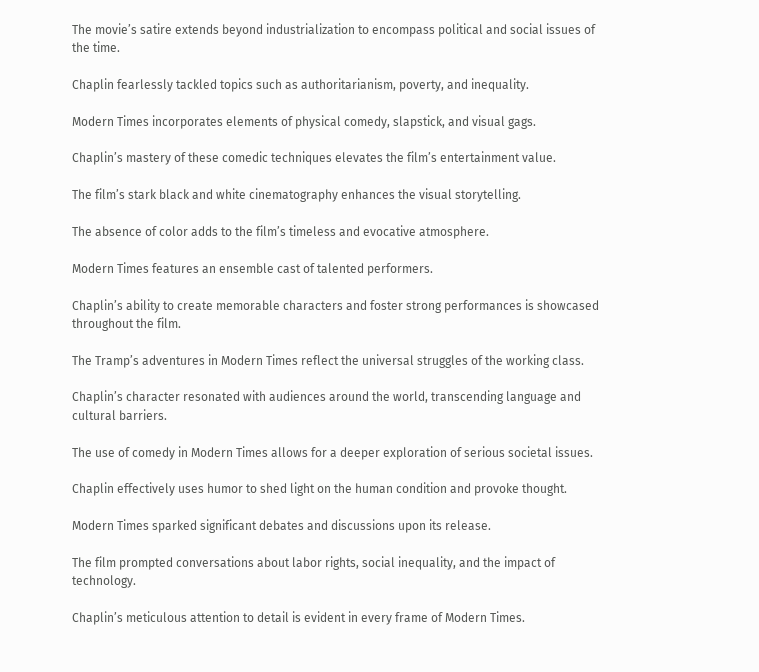The movie’s satire extends beyond industrialization to encompass political and social issues of the time.

Chaplin fearlessly tackled topics such as authoritarianism, poverty, and inequality.

Modern Times incorporates elements of physical comedy, slapstick, and visual gags.

Chaplin’s mastery of these comedic techniques elevates the film’s entertainment value.

The film’s stark black and white cinematography enhances the visual storytelling.

The absence of color adds to the film’s timeless and evocative atmosphere.

Modern Times features an ensemble cast of talented performers.

Chaplin’s ability to create memorable characters and foster strong performances is showcased throughout the film.

The Tramp’s adventures in Modern Times reflect the universal struggles of the working class.

Chaplin’s character resonated with audiences around the world, transcending language and cultural barriers.

The use of comedy in Modern Times allows for a deeper exploration of serious societal issues.

Chaplin effectively uses humor to shed light on the human condition and provoke thought.

Modern Times sparked significant debates and discussions upon its release.

The film prompted conversations about labor rights, social inequality, and the impact of technology.

Chaplin’s meticulous attention to detail is evident in every frame of Modern Times.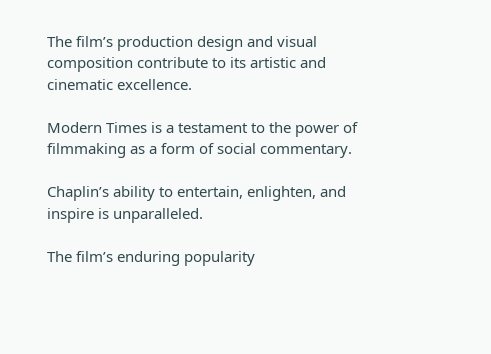The film’s production design and visual composition contribute to its artistic and cinematic excellence.

Modern Times is a testament to the power of filmmaking as a form of social commentary.

Chaplin’s ability to entertain, enlighten, and inspire is unparalleled.

The film’s enduring popularity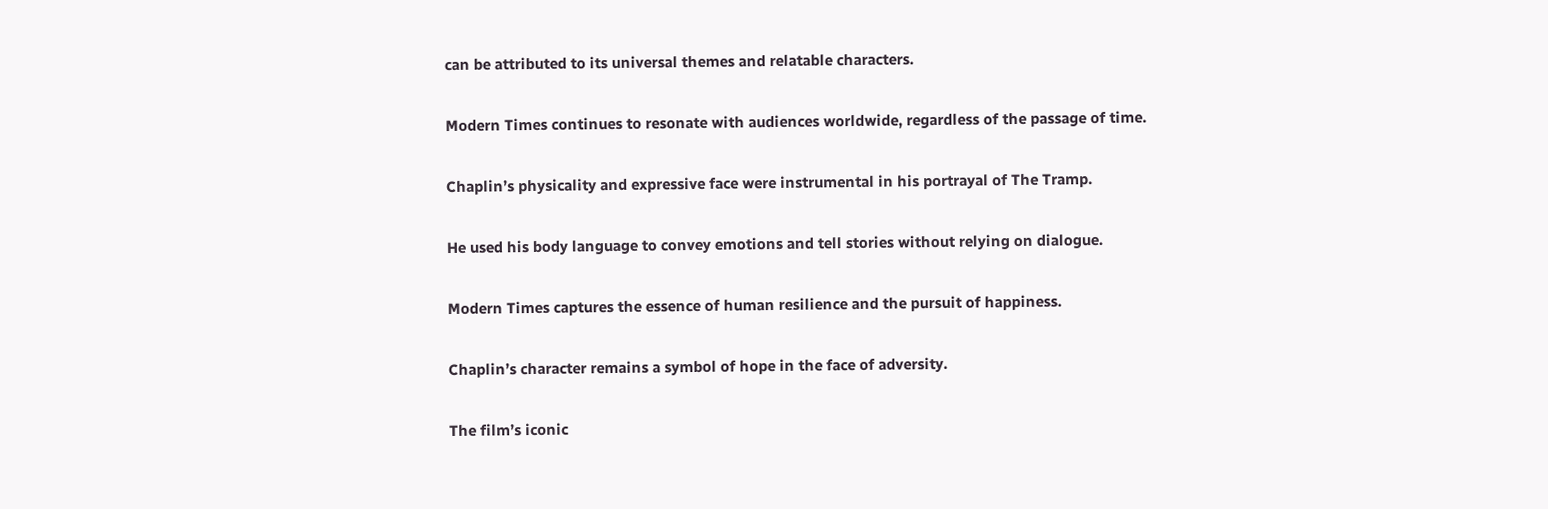can be attributed to its universal themes and relatable characters.

Modern Times continues to resonate with audiences worldwide, regardless of the passage of time.

Chaplin’s physicality and expressive face were instrumental in his portrayal of The Tramp.

He used his body language to convey emotions and tell stories without relying on dialogue.

Modern Times captures the essence of human resilience and the pursuit of happiness.

Chaplin’s character remains a symbol of hope in the face of adversity.

The film’s iconic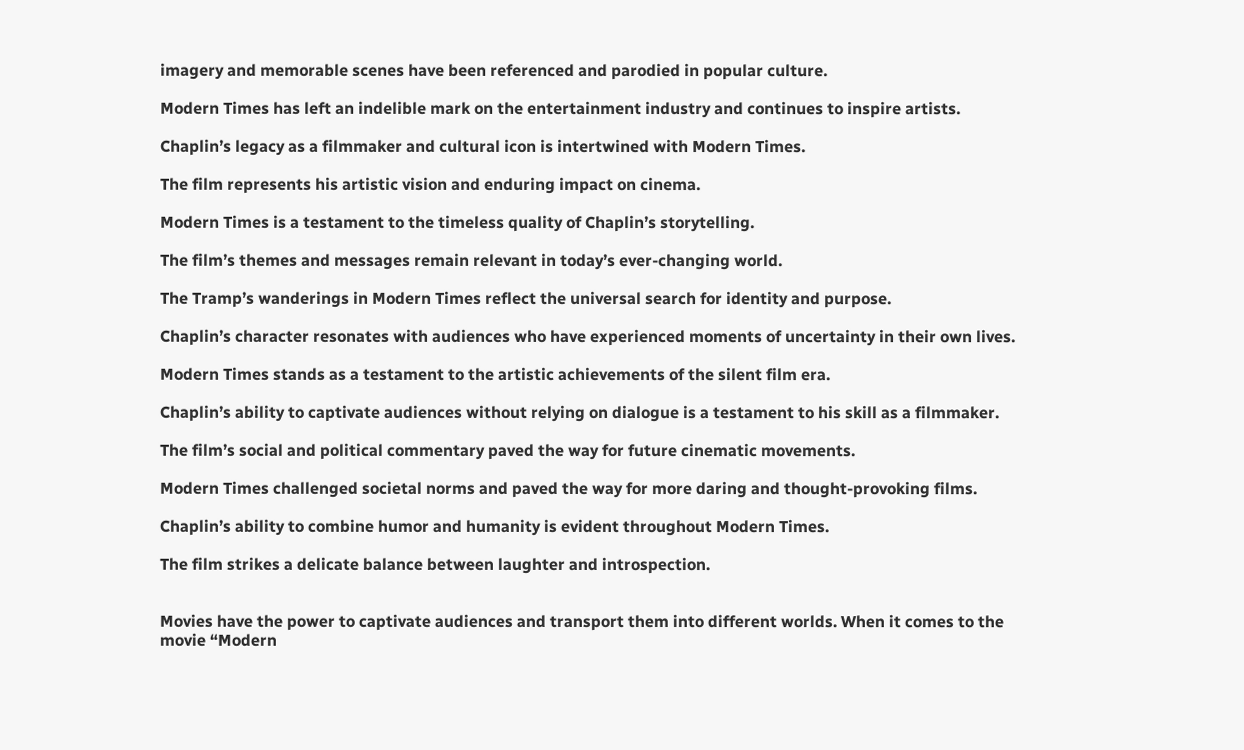imagery and memorable scenes have been referenced and parodied in popular culture.

Modern Times has left an indelible mark on the entertainment industry and continues to inspire artists.

Chaplin’s legacy as a filmmaker and cultural icon is intertwined with Modern Times.

The film represents his artistic vision and enduring impact on cinema.

Modern Times is a testament to the timeless quality of Chaplin’s storytelling.

The film’s themes and messages remain relevant in today’s ever-changing world.

The Tramp’s wanderings in Modern Times reflect the universal search for identity and purpose.

Chaplin’s character resonates with audiences who have experienced moments of uncertainty in their own lives.

Modern Times stands as a testament to the artistic achievements of the silent film era.

Chaplin’s ability to captivate audiences without relying on dialogue is a testament to his skill as a filmmaker.

The film’s social and political commentary paved the way for future cinematic movements.

Modern Times challenged societal norms and paved the way for more daring and thought-provoking films.

Chaplin’s ability to combine humor and humanity is evident throughout Modern Times.

The film strikes a delicate balance between laughter and introspection.


Movies have the power to captivate audiences and transport them into different worlds. When it comes to the movie “Modern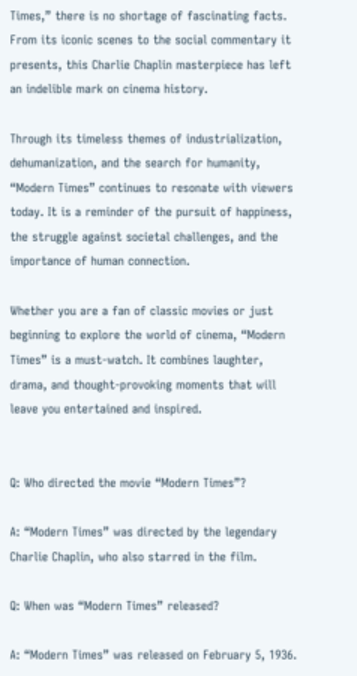Times,” there is no shortage of fascinating facts. From its iconic scenes to the social commentary it presents, this Charlie Chaplin masterpiece has left an indelible mark on cinema history.

Through its timeless themes of industrialization, dehumanization, and the search for humanity, “Modern Times” continues to resonate with viewers today. It is a reminder of the pursuit of happiness, the struggle against societal challenges, and the importance of human connection.

Whether you are a fan of classic movies or just beginning to explore the world of cinema, “Modern Times” is a must-watch. It combines laughter, drama, and thought-provoking moments that will leave you entertained and inspired.


Q: Who directed the movie “Modern Times”?

A: “Modern Times” was directed by the legendary Charlie Chaplin, who also starred in the film.

Q: When was “Modern Times” released?

A: “Modern Times” was released on February 5, 1936.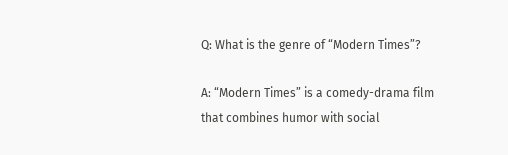Q: What is the genre of “Modern Times”?

A: “Modern Times” is a comedy-drama film that combines humor with social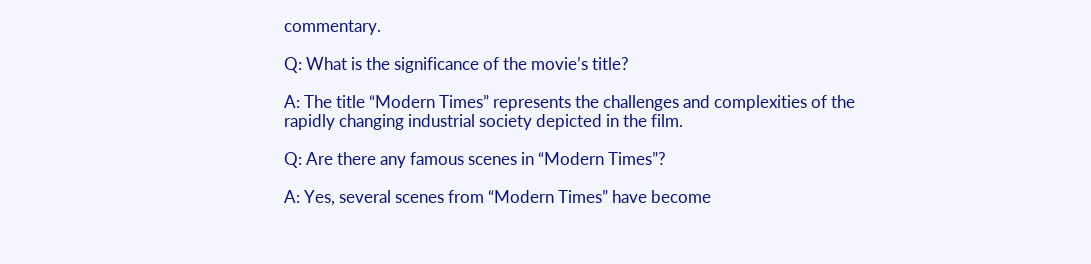commentary.

Q: What is the significance of the movie’s title?

A: The title “Modern Times” represents the challenges and complexities of the rapidly changing industrial society depicted in the film.

Q: Are there any famous scenes in “Modern Times”?

A: Yes, several scenes from “Modern Times” have become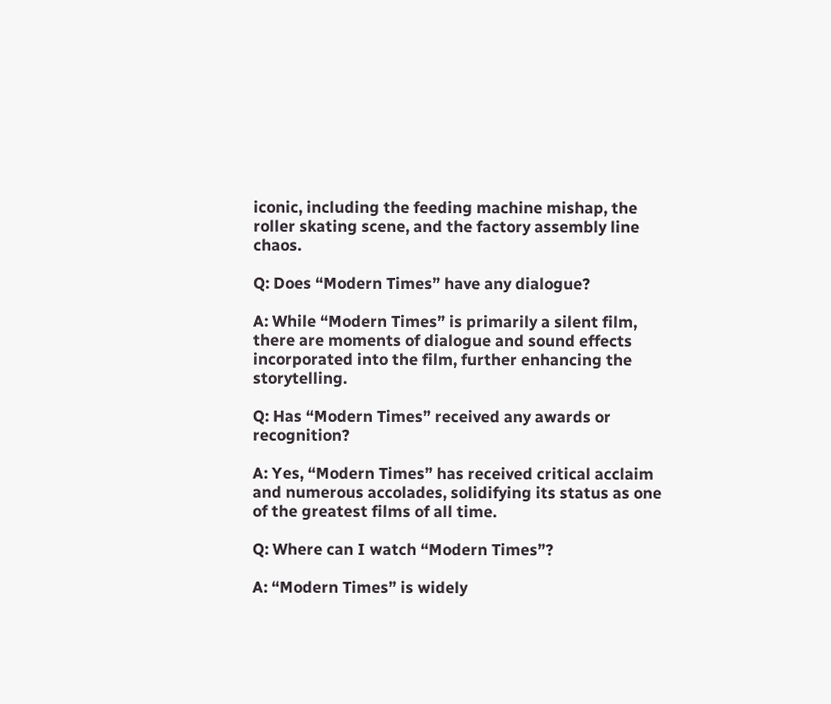iconic, including the feeding machine mishap, the roller skating scene, and the factory assembly line chaos.

Q: Does “Modern Times” have any dialogue?

A: While “Modern Times” is primarily a silent film, there are moments of dialogue and sound effects incorporated into the film, further enhancing the storytelling.

Q: Has “Modern Times” received any awards or recognition?

A: Yes, “Modern Times” has received critical acclaim and numerous accolades, solidifying its status as one of the greatest films of all time.

Q: Where can I watch “Modern Times”?

A: “Modern Times” is widely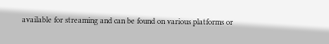available for streaming and can be found on various platforms or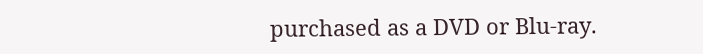purchased as a DVD or Blu-ray.